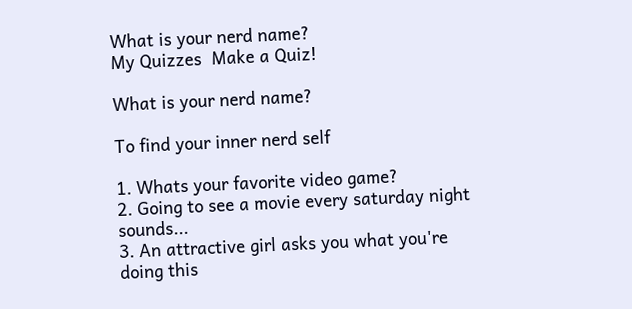What is your nerd name?
My Quizzes  Make a Quiz!

What is your nerd name?

To find your inner nerd self

1. Whats your favorite video game?
2. Going to see a movie every saturday night sounds...
3. An attractive girl asks you what you're doing this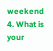weekend
4. What is your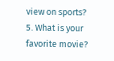view on sports?
5. What is your favorite movie?